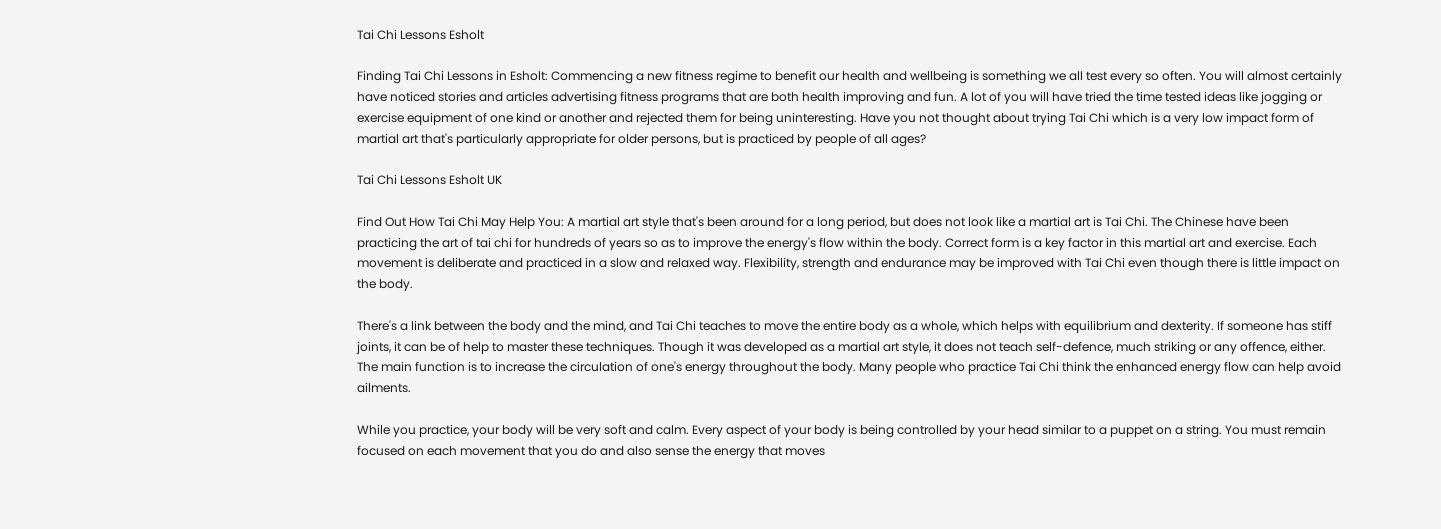Tai Chi Lessons Esholt

Finding Tai Chi Lessons in Esholt: Commencing a new fitness regime to benefit our health and wellbeing is something we all test every so often. You will almost certainly have noticed stories and articles advertising fitness programs that are both health improving and fun. A lot of you will have tried the time tested ideas like jogging or exercise equipment of one kind or another and rejected them for being uninteresting. Have you not thought about trying Tai Chi which is a very low impact form of martial art that's particularly appropriate for older persons, but is practiced by people of all ages?

Tai Chi Lessons Esholt UK

Find Out How Tai Chi May Help You: A martial art style that's been around for a long period, but does not look like a martial art is Tai Chi. The Chinese have been practicing the art of tai chi for hundreds of years so as to improve the energy's flow within the body. Correct form is a key factor in this martial art and exercise. Each movement is deliberate and practiced in a slow and relaxed way. Flexibility, strength and endurance may be improved with Tai Chi even though there is little impact on the body.

There's a link between the body and the mind, and Tai Chi teaches to move the entire body as a whole, which helps with equilibrium and dexterity. If someone has stiff joints, it can be of help to master these techniques. Though it was developed as a martial art style, it does not teach self-defence, much striking or any offence, either. The main function is to increase the circulation of one's energy throughout the body. Many people who practice Tai Chi think the enhanced energy flow can help avoid ailments.

While you practice, your body will be very soft and calm. Every aspect of your body is being controlled by your head similar to a puppet on a string. You must remain focused on each movement that you do and also sense the energy that moves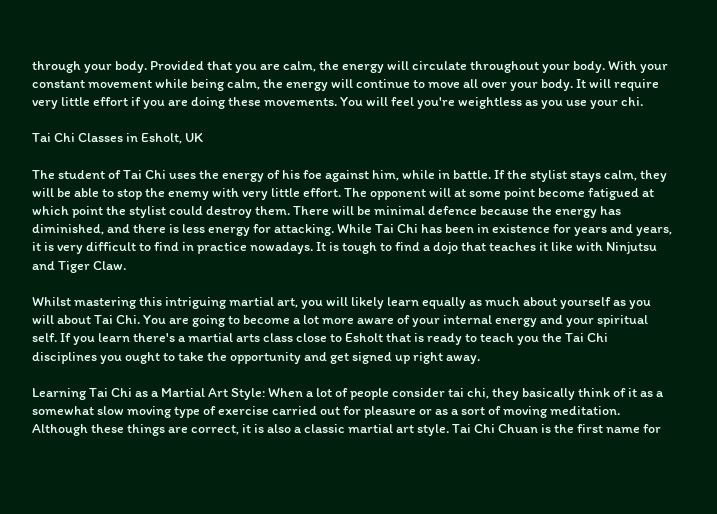through your body. Provided that you are calm, the energy will circulate throughout your body. With your constant movement while being calm, the energy will continue to move all over your body. It will require very little effort if you are doing these movements. You will feel you're weightless as you use your chi.

Tai Chi Classes in Esholt, UK

The student of Tai Chi uses the energy of his foe against him, while in battle. If the stylist stays calm, they will be able to stop the enemy with very little effort. The opponent will at some point become fatigued at which point the stylist could destroy them. There will be minimal defence because the energy has diminished, and there is less energy for attacking. While Tai Chi has been in existence for years and years, it is very difficult to find in practice nowadays. It is tough to find a dojo that teaches it like with Ninjutsu and Tiger Claw.

Whilst mastering this intriguing martial art, you will likely learn equally as much about yourself as you will about Tai Chi. You are going to become a lot more aware of your internal energy and your spiritual self. If you learn there's a martial arts class close to Esholt that is ready to teach you the Tai Chi disciplines you ought to take the opportunity and get signed up right away.

Learning Tai Chi as a Martial Art Style: When a lot of people consider tai chi, they basically think of it as a somewhat slow moving type of exercise carried out for pleasure or as a sort of moving meditation. Although these things are correct, it is also a classic martial art style. Tai Chi Chuan is the first name for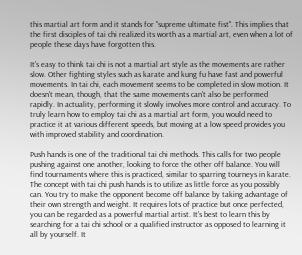this martial art form and it stands for "supreme ultimate fist". This implies that the first disciples of tai chi realized its worth as a martial art, even when a lot of people these days have forgotten this.

It's easy to think tai chi is not a martial art style as the movements are rather slow. Other fighting styles such as karate and kung fu have fast and powerful movements. In tai chi, each movement seems to be completed in slow motion. It doesn't mean, though, that the same movements can't also be performed rapidly. In actuality, performing it slowly involves more control and accuracy. To truly learn how to employ tai chi as a martial art form, you would need to practice it at various different speeds, but moving at a low speed provides you with improved stability and coordination.

Push hands is one of the traditional tai chi methods. This calls for two people pushing against one another, looking to force the other off balance. You will find tournaments where this is practiced, similar to sparring tourneys in karate. The concept with tai chi push hands is to utilize as little force as you possibly can. You try to make the opponent become off balance by taking advantage of their own strength and weight. It requires lots of practice but once perfected, you can be regarded as a powerful martial artist. It's best to learn this by searching for a tai chi school or a qualified instructor as opposed to learning it all by yourself. It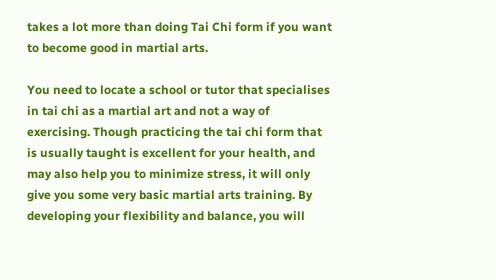takes a lot more than doing Tai Chi form if you want to become good in martial arts.

You need to locate a school or tutor that specialises in tai chi as a martial art and not a way of exercising. Though practicing the tai chi form that is usually taught is excellent for your health, and may also help you to minimize stress, it will only give you some very basic martial arts training. By developing your flexibility and balance, you will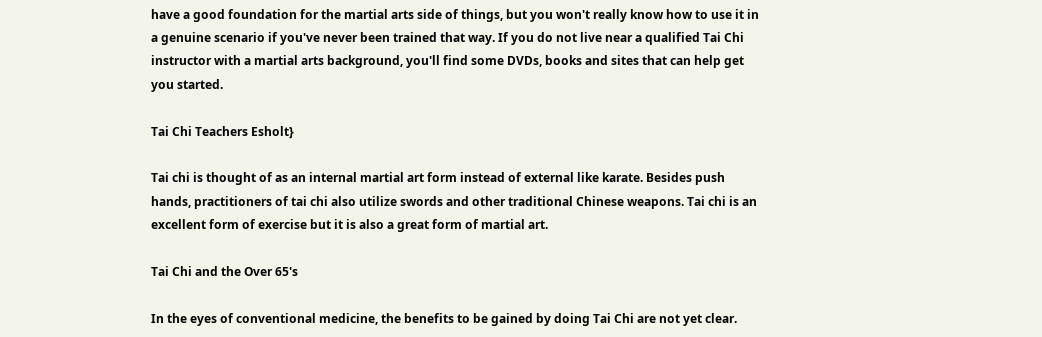have a good foundation for the martial arts side of things, but you won't really know how to use it in a genuine scenario if you've never been trained that way. If you do not live near a qualified Tai Chi instructor with a martial arts background, you'll find some DVDs, books and sites that can help get you started.

Tai Chi Teachers Esholt}

Tai chi is thought of as an internal martial art form instead of external like karate. Besides push hands, practitioners of tai chi also utilize swords and other traditional Chinese weapons. Tai chi is an excellent form of exercise but it is also a great form of martial art.

Tai Chi and the Over 65's

In the eyes of conventional medicine, the benefits to be gained by doing Tai Chi are not yet clear.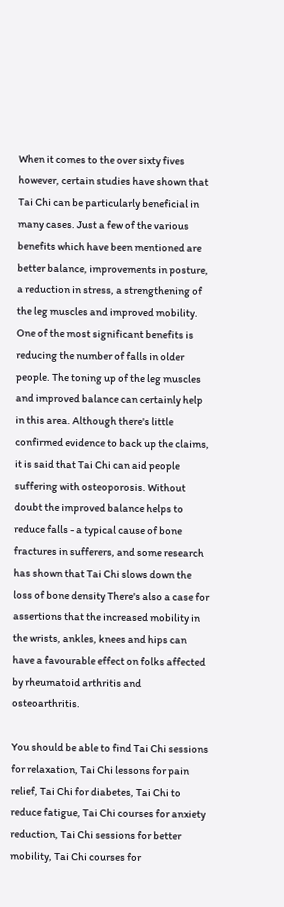When it comes to the over sixty fives however, certain studies have shown that Tai Chi can be particularly beneficial in many cases. Just a few of the various benefits which have been mentioned are better balance, improvements in posture, a reduction in stress, a strengthening of the leg muscles and improved mobility. One of the most significant benefits is reducing the number of falls in older people. The toning up of the leg muscles and improved balance can certainly help in this area. Although there's little confirmed evidence to back up the claims, it is said that Tai Chi can aid people suffering with osteoporosis. Without doubt the improved balance helps to reduce falls - a typical cause of bone fractures in sufferers, and some research has shown that Tai Chi slows down the loss of bone density There's also a case for assertions that the increased mobility in the wrists, ankles, knees and hips can have a favourable effect on folks affected by rheumatoid arthritis and osteoarthritis.

You should be able to find Tai Chi sessions for relaxation, Tai Chi lessons for pain relief, Tai Chi for diabetes, Tai Chi to reduce fatigue, Tai Chi courses for anxiety reduction, Tai Chi sessions for better mobility, Tai Chi courses for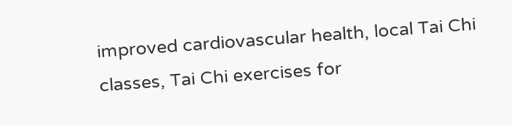improved cardiovascular health, local Tai Chi classes, Tai Chi exercises for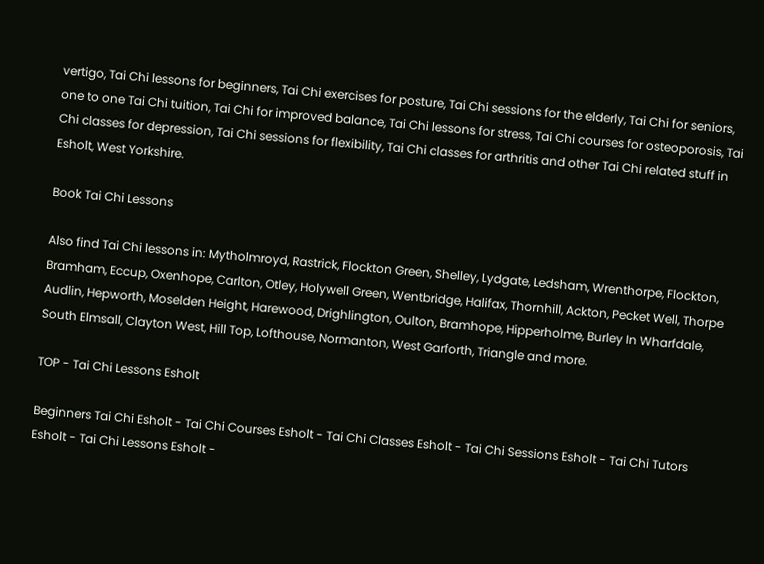vertigo, Tai Chi lessons for beginners, Tai Chi exercises for posture, Tai Chi sessions for the elderly, Tai Chi for seniors, one to one Tai Chi tuition, Tai Chi for improved balance, Tai Chi lessons for stress, Tai Chi courses for osteoporosis, Tai Chi classes for depression, Tai Chi sessions for flexibility, Tai Chi classes for arthritis and other Tai Chi related stuff in Esholt, West Yorkshire.

Book Tai Chi Lessons

Also find Tai Chi lessons in: Mytholmroyd, Rastrick, Flockton Green, Shelley, Lydgate, Ledsham, Wrenthorpe, Flockton, Bramham, Eccup, Oxenhope, Carlton, Otley, Holywell Green, Wentbridge, Halifax, Thornhill, Ackton, Pecket Well, Thorpe Audlin, Hepworth, Moselden Height, Harewood, Drighlington, Oulton, Bramhope, Hipperholme, Burley In Wharfdale, South Elmsall, Clayton West, Hill Top, Lofthouse, Normanton, West Garforth, Triangle and more.

TOP - Tai Chi Lessons Esholt

Beginners Tai Chi Esholt - Tai Chi Courses Esholt - Tai Chi Classes Esholt - Tai Chi Sessions Esholt - Tai Chi Tutors Esholt - Tai Chi Lessons Esholt -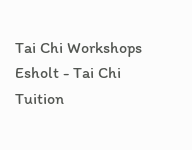Tai Chi Workshops Esholt - Tai Chi Tuition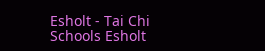Esholt - Tai Chi Schools Esholt